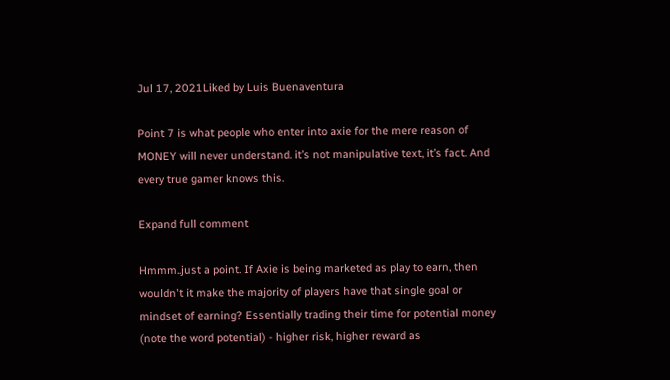Jul 17, 2021Liked by Luis Buenaventura

Point 7 is what people who enter into axie for the mere reason of MONEY will never understand. it’s not manipulative text, it’s fact. And every true gamer knows this.

Expand full comment

Hmmm..just a point. If Axie is being marketed as play to earn, then wouldn't it make the majority of players have that single goal or mindset of earning? Essentially trading their time for potential money (note the word potential) - higher risk, higher reward as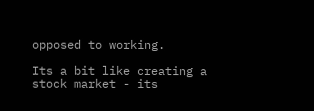opposed to working.

Its a bit like creating a stock market - its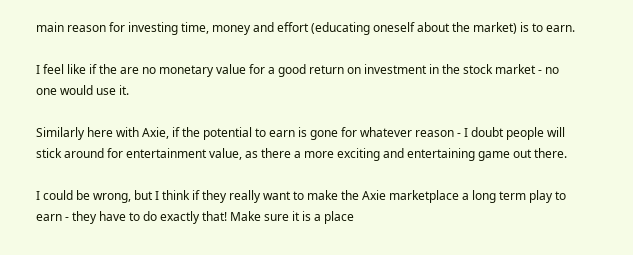main reason for investing time, money and effort (educating oneself about the market) is to earn.

I feel like if the are no monetary value for a good return on investment in the stock market - no one would use it.

Similarly here with Axie, if the potential to earn is gone for whatever reason - I doubt people will stick around for entertainment value, as there a more exciting and entertaining game out there.

I could be wrong, but I think if they really want to make the Axie marketplace a long term play to earn - they have to do exactly that! Make sure it is a place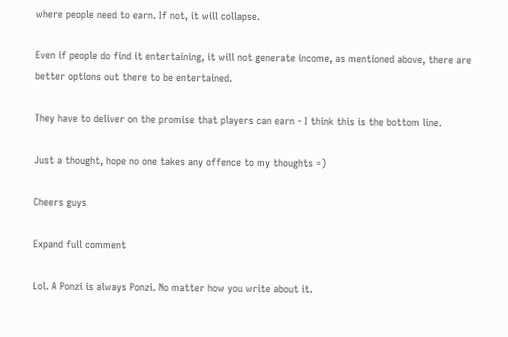where people need to earn. If not, it will collapse.

Even if people do find it entertaining, it will not generate income, as mentioned above, there are better options out there to be entertained.

They have to deliver on the promise that players can earn - I think this is the bottom line.

Just a thought, hope no one takes any offence to my thoughts =)

Cheers guys

Expand full comment

Lol. A Ponzi is always Ponzi. No matter how you write about it.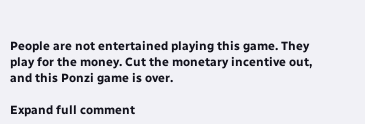People are not entertained playing this game. They play for the money. Cut the monetary incentive out, and this Ponzi game is over.

Expand full comment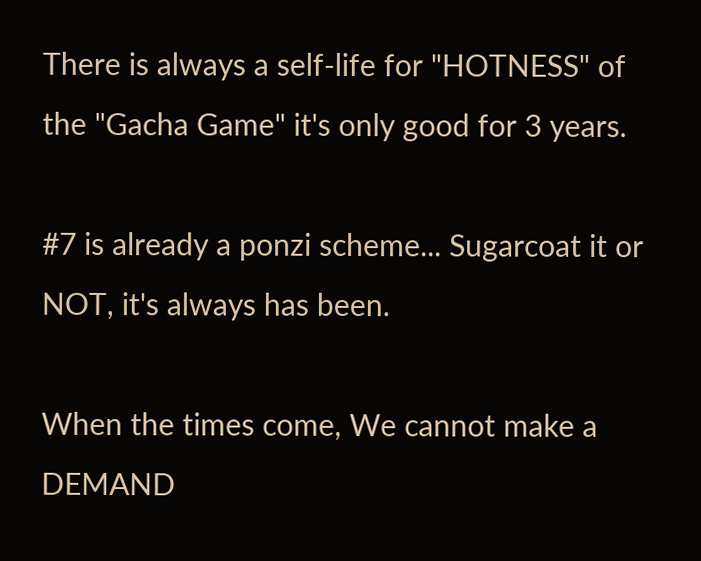There is always a self-life for "HOTNESS" of the "Gacha Game" it's only good for 3 years.

#7 is already a ponzi scheme... Sugarcoat it or NOT, it's always has been.

When the times come, We cannot make a DEMAND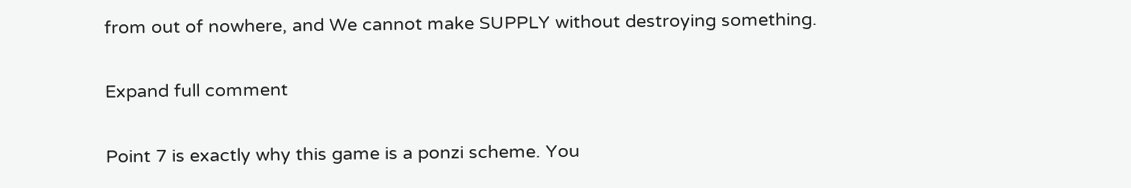from out of nowhere, and We cannot make SUPPLY without destroying something.

Expand full comment

Point 7 is exactly why this game is a ponzi scheme. You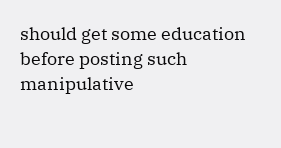should get some education before posting such manipulative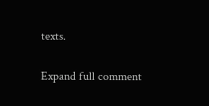texts.

Expand full comment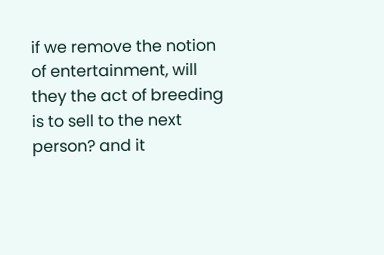if we remove the notion of entertainment, will they the act of breeding is to sell to the next person? and it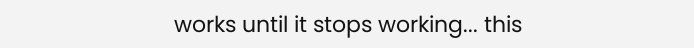works until it stops working... this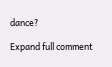dance?

Expand full comment